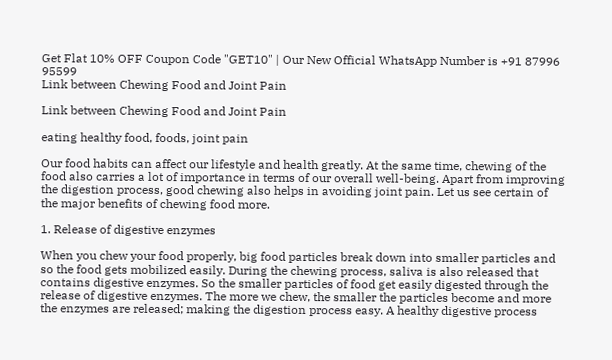Get Flat 10% OFF Coupon Code "GET10" | Our New Official WhatsApp Number is +91 87996 95599
Link between Chewing Food and Joint Pain

Link between Chewing Food and Joint Pain

eating healthy food, foods, joint pain

Our food habits can affect our lifestyle and health greatly. At the same time, chewing of the food also carries a lot of importance in terms of our overall well-being. Apart from improving the digestion process, good chewing also helps in avoiding joint pain. Let us see certain of the major benefits of chewing food more.

1. Release of digestive enzymes

When you chew your food properly, big food particles break down into smaller particles and so the food gets mobilized easily. During the chewing process, saliva is also released that contains digestive enzymes. So the smaller particles of food get easily digested through the release of digestive enzymes. The more we chew, the smaller the particles become and more the enzymes are released; making the digestion process easy. A healthy digestive process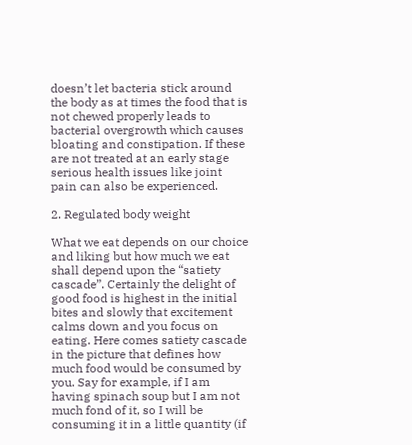doesn’t let bacteria stick around the body as at times the food that is not chewed properly leads to bacterial overgrowth which causes bloating and constipation. If these are not treated at an early stage serious health issues like joint pain can also be experienced.

2. Regulated body weight

What we eat depends on our choice and liking but how much we eat shall depend upon the “satiety cascade”. Certainly the delight of good food is highest in the initial bites and slowly that excitement calms down and you focus on eating. Here comes satiety cascade in the picture that defines how much food would be consumed by you. Say for example, if I am having spinach soup but I am not much fond of it, so I will be consuming it in a little quantity (if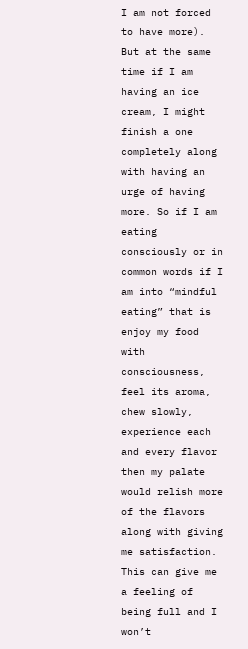I am not forced to have more). But at the same time if I am having an ice cream, I might finish a one completely along with having an urge of having more. So if I am eating consciously or in common words if I am into “mindful eating” that is enjoy my food with consciousness, feel its aroma, chew slowly, experience each and every flavor then my palate would relish more of the flavors along with giving me satisfaction. This can give me a feeling of being full and I won’t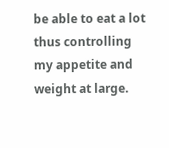be able to eat a lot thus controlling my appetite and weight at large.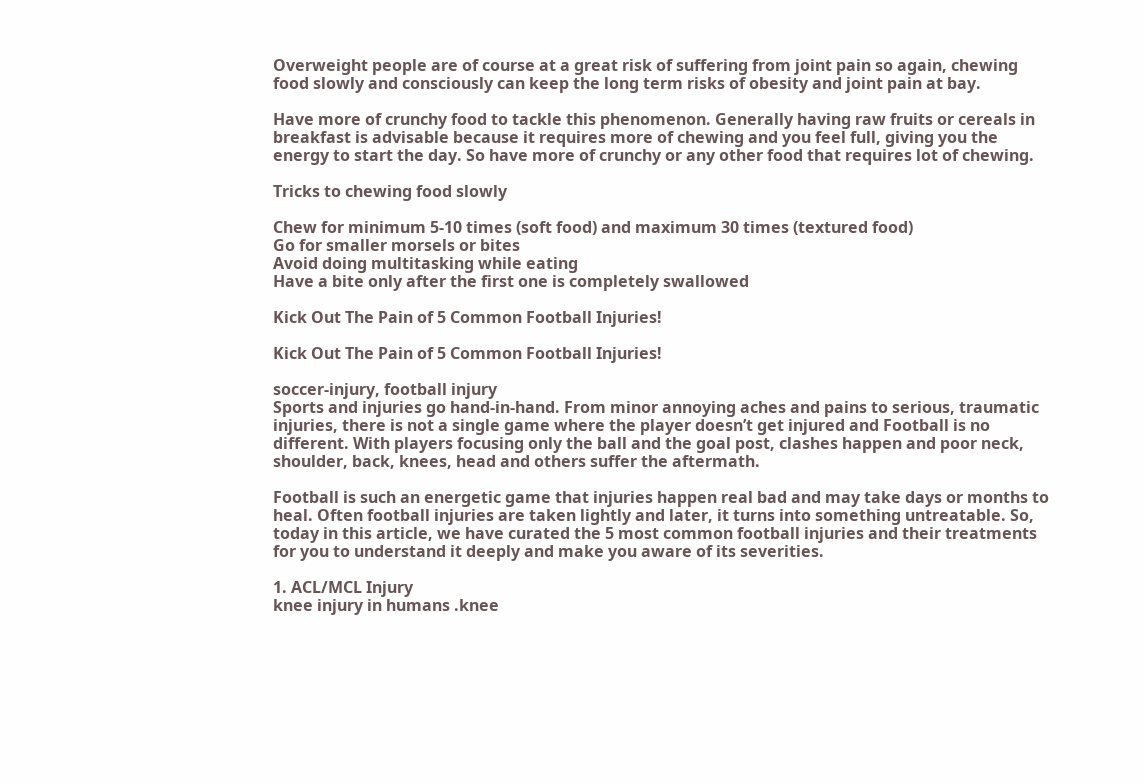Overweight people are of course at a great risk of suffering from joint pain so again, chewing food slowly and consciously can keep the long term risks of obesity and joint pain at bay.

Have more of crunchy food to tackle this phenomenon. Generally having raw fruits or cereals in breakfast is advisable because it requires more of chewing and you feel full, giving you the energy to start the day. So have more of crunchy or any other food that requires lot of chewing.

Tricks to chewing food slowly

Chew for minimum 5-10 times (soft food) and maximum 30 times (textured food)
Go for smaller morsels or bites
Avoid doing multitasking while eating
Have a bite only after the first one is completely swallowed

Kick Out The Pain of 5 Common Football Injuries!

Kick Out The Pain of 5 Common Football Injuries!

soccer-injury, football injury
Sports and injuries go hand-in-hand. From minor annoying aches and pains to serious, traumatic injuries, there is not a single game where the player doesn’t get injured and Football is no different. With players focusing only the ball and the goal post, clashes happen and poor neck, shoulder, back, knees, head and others suffer the aftermath.

Football is such an energetic game that injuries happen real bad and may take days or months to heal. Often football injuries are taken lightly and later, it turns into something untreatable. So, today in this article, we have curated the 5 most common football injuries and their treatments for you to understand it deeply and make you aware of its severities.

1. ACL/MCL Injury
knee injury in humans .knee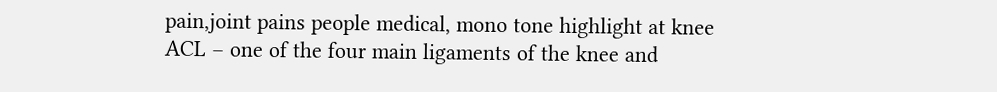pain,joint pains people medical, mono tone highlight at knee
ACL – one of the four main ligaments of the knee and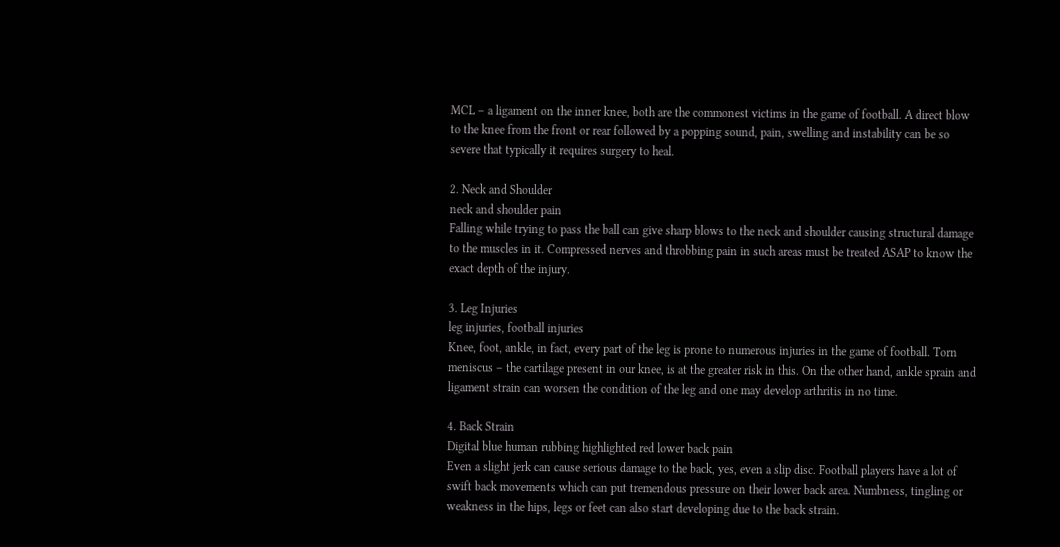MCL – a ligament on the inner knee, both are the commonest victims in the game of football. A direct blow to the knee from the front or rear followed by a popping sound, pain, swelling and instability can be so severe that typically it requires surgery to heal.

2. Neck and Shoulder
neck and shoulder pain
Falling while trying to pass the ball can give sharp blows to the neck and shoulder causing structural damage to the muscles in it. Compressed nerves and throbbing pain in such areas must be treated ASAP to know the exact depth of the injury.

3. Leg Injuries
leg injuries, football injuries
Knee, foot, ankle, in fact, every part of the leg is prone to numerous injuries in the game of football. Torn meniscus – the cartilage present in our knee, is at the greater risk in this. On the other hand, ankle sprain and ligament strain can worsen the condition of the leg and one may develop arthritis in no time.

4. Back Strain
Digital blue human rubbing highlighted red lower back pain
Even a slight jerk can cause serious damage to the back, yes, even a slip disc. Football players have a lot of swift back movements which can put tremendous pressure on their lower back area. Numbness, tingling or weakness in the hips, legs or feet can also start developing due to the back strain.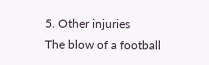5. Other injuries
The blow of a football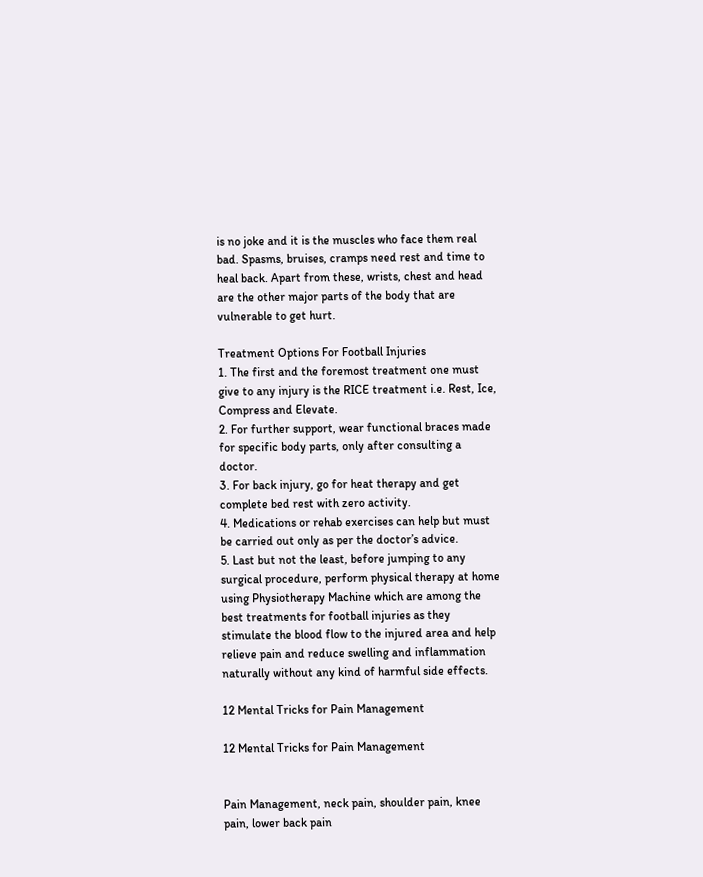is no joke and it is the muscles who face them real bad. Spasms, bruises, cramps need rest and time to heal back. Apart from these, wrists, chest and head are the other major parts of the body that are vulnerable to get hurt.

Treatment Options For Football Injuries
1. The first and the foremost treatment one must give to any injury is the RICE treatment i.e. Rest, Ice, Compress and Elevate.
2. For further support, wear functional braces made for specific body parts, only after consulting a doctor.
3. For back injury, go for heat therapy and get complete bed rest with zero activity.
4. Medications or rehab exercises can help but must be carried out only as per the doctor’s advice.
5. Last but not the least, before jumping to any surgical procedure, perform physical therapy at home using Physiotherapy Machine which are among the best treatments for football injuries as they stimulate the blood flow to the injured area and help relieve pain and reduce swelling and inflammation naturally without any kind of harmful side effects.

12 Mental Tricks for Pain Management

12 Mental Tricks for Pain Management


Pain Management, neck pain, shoulder pain, knee pain, lower back pain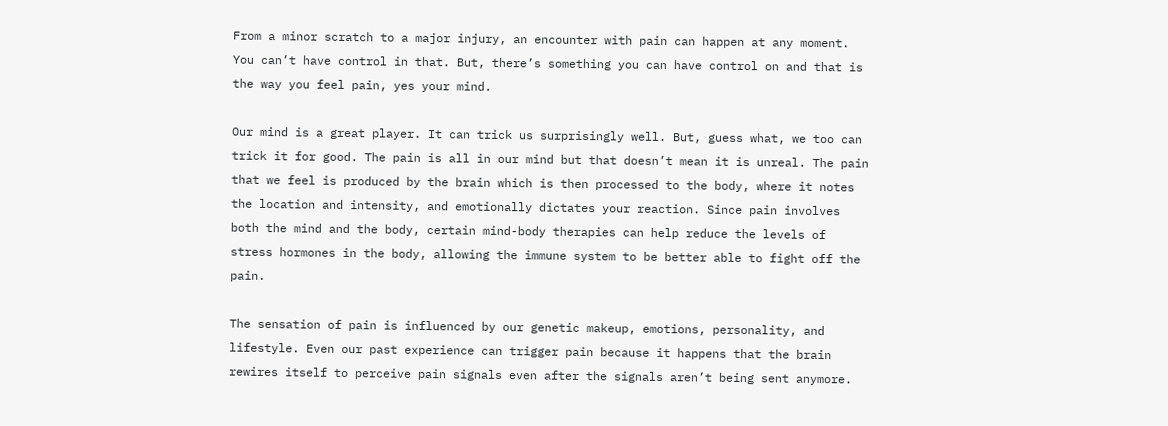From a minor scratch to a major injury, an encounter with pain can happen at any moment. You can’t have control in that. But, there’s something you can have control on and that is the way you feel pain, yes your mind.

Our mind is a great player. It can trick us surprisingly well. But, guess what, we too can trick it for good. The pain is all in our mind but that doesn’t mean it is unreal. The pain that we feel is produced by the brain which is then processed to the body, where it notes the location and intensity, and emotionally dictates your reaction. Since pain involves both the mind and the body, certain mind-body therapies can help reduce the levels of stress hormones in the body, allowing the immune system to be better able to fight off the pain.

The sensation of pain is influenced by our genetic makeup, emotions, personality, and lifestyle. Even our past experience can trigger pain because it happens that the brain rewires itself to perceive pain signals even after the signals aren’t being sent anymore.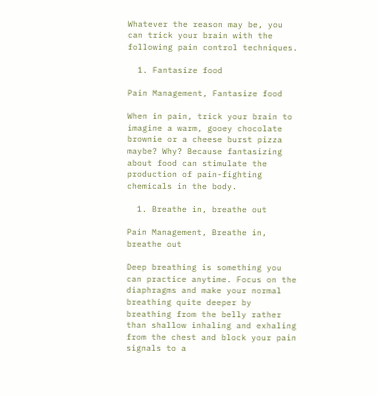Whatever the reason may be, you can trick your brain with the following pain control techniques.

  1. Fantasize food

Pain Management, Fantasize food

When in pain, trick your brain to imagine a warm, gooey chocolate brownie or a cheese burst pizza maybe? Why? Because fantasizing about food can stimulate the production of pain-fighting chemicals in the body.

  1. Breathe in, breathe out

Pain Management, Breathe in, breathe out

Deep breathing is something you can practice anytime. Focus on the diaphragms and make your normal breathing quite deeper by breathing from the belly rather than shallow inhaling and exhaling from the chest and block your pain signals to a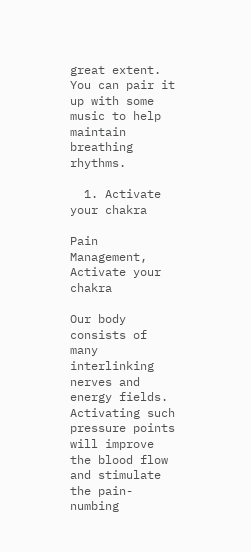great extent. You can pair it up with some music to help maintain breathing rhythms.

  1. Activate your chakra

Pain Management, Activate your chakra

Our body consists of many interlinking nerves and energy fields. Activating such pressure points will improve the blood flow and stimulate the pain-numbing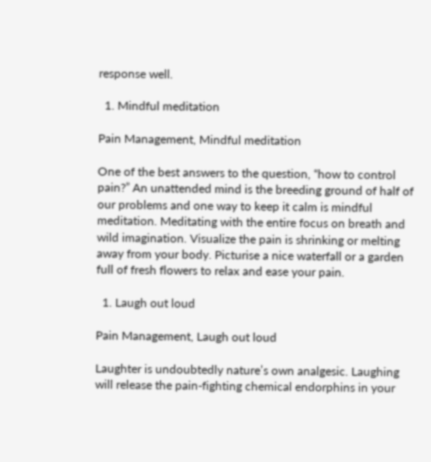response well.

  1. Mindful meditation

Pain Management, Mindful meditation

One of the best answers to the question, “how to control pain?” An unattended mind is the breeding ground of half of our problems and one way to keep it calm is mindful meditation. Meditating with the entire focus on breath and wild imagination. Visualize the pain is shrinking or melting away from your body. Picturise a nice waterfall or a garden full of fresh flowers to relax and ease your pain.

  1. Laugh out loud

Pain Management, Laugh out loud

Laughter is undoubtedly nature’s own analgesic. Laughing will release the pain-fighting chemical endorphins in your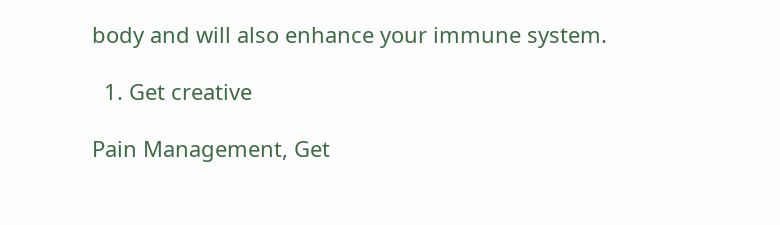body and will also enhance your immune system.

  1. Get creative

Pain Management, Get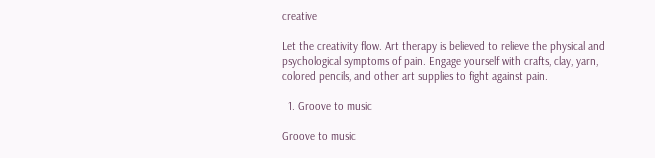creative

Let the creativity flow. Art therapy is believed to relieve the physical and psychological symptoms of pain. Engage yourself with crafts, clay, yarn, colored pencils, and other art supplies to fight against pain.

  1. Groove to music

Groove to music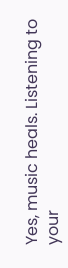Yes, music heals. Listening to your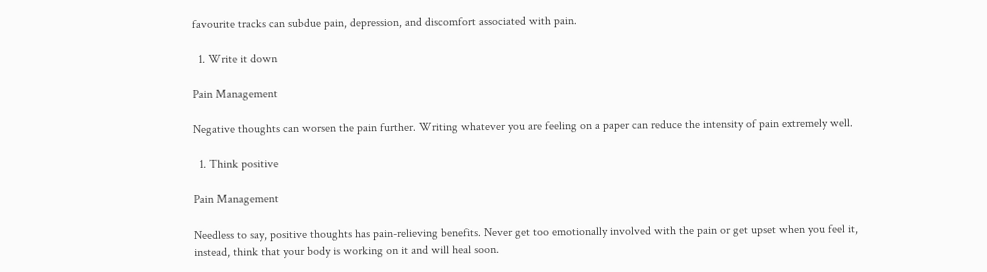favourite tracks can subdue pain, depression, and discomfort associated with pain.

  1. Write it down

Pain Management

Negative thoughts can worsen the pain further. Writing whatever you are feeling on a paper can reduce the intensity of pain extremely well.

  1. Think positive

Pain Management

Needless to say, positive thoughts has pain-relieving benefits. Never get too emotionally involved with the pain or get upset when you feel it, instead, think that your body is working on it and will heal soon.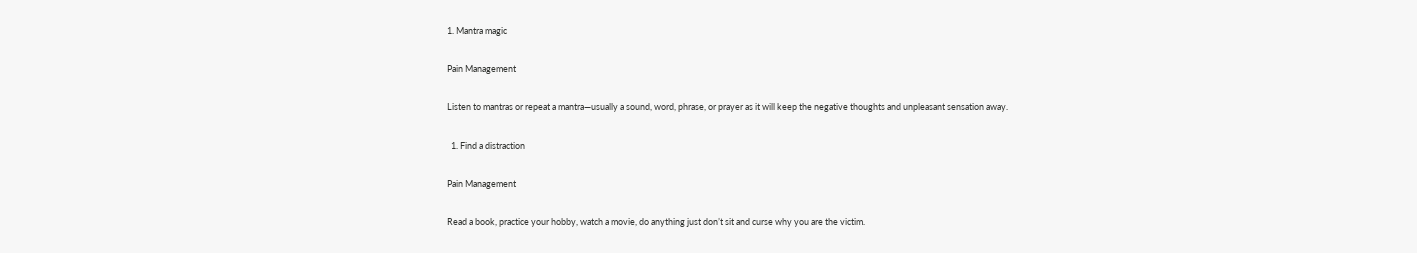1. Mantra magic

Pain Management

Listen to mantras or repeat a mantra—usually a sound, word, phrase, or prayer as it will keep the negative thoughts and unpleasant sensation away.

  1. Find a distraction

Pain Management

Read a book, practice your hobby, watch a movie, do anything just don’t sit and curse why you are the victim.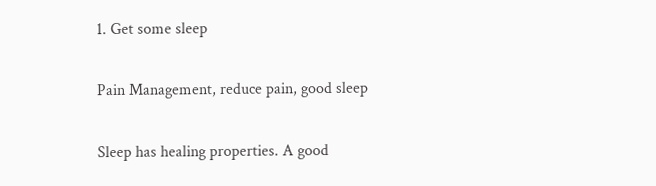1. Get some sleep

Pain Management, reduce pain, good sleep

Sleep has healing properties. A good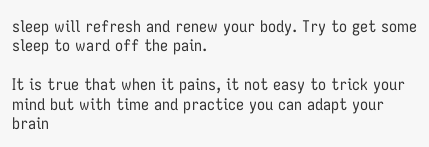sleep will refresh and renew your body. Try to get some sleep to ward off the pain.

It is true that when it pains, it not easy to trick your mind but with time and practice you can adapt your brain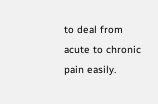to deal from acute to chronic pain easily.